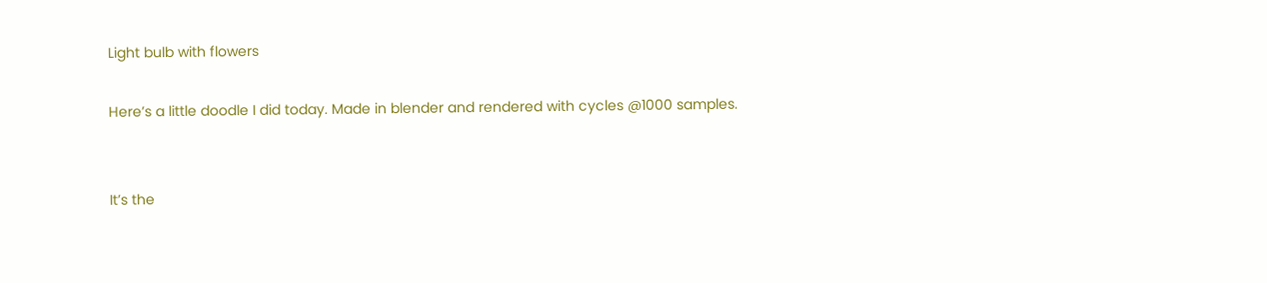Light bulb with flowers

Here’s a little doodle I did today. Made in blender and rendered with cycles @1000 samples.


It’s the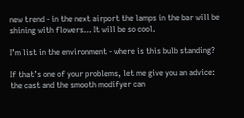new trend - in the next airport the lamps in the bar will be shining with flowers… It will be so cool.

I’m list in the environment - where is this bulb standing?

If that’s one of your problems, let me give you an advice: the cast and the smooth modifyer can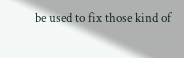be used to fix those kind of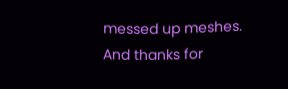messed up meshes.
And thanks for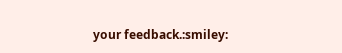your feedback.:smiley: